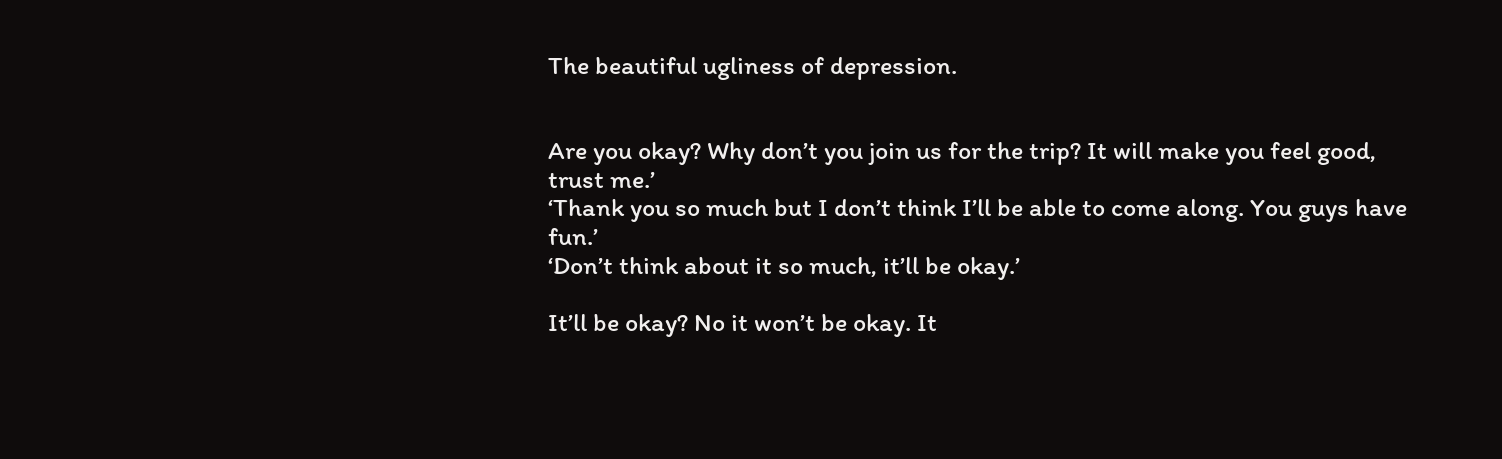The beautiful ugliness of depression.


Are you okay? Why don’t you join us for the trip? It will make you feel good, trust me.’
‘Thank you so much but I don’t think I’ll be able to come along. You guys have fun.’
‘Don’t think about it so much, it’ll be okay.’

It’ll be okay? No it won’t be okay. It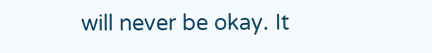will never be okay. It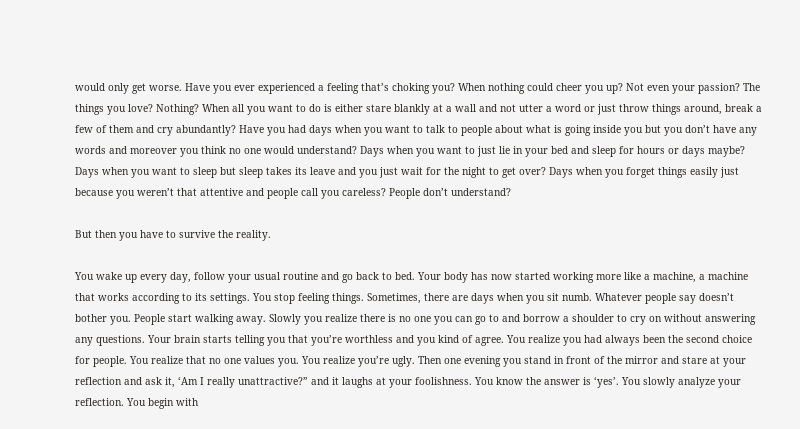would only get worse. Have you ever experienced a feeling that’s choking you? When nothing could cheer you up? Not even your passion? The things you love? Nothing? When all you want to do is either stare blankly at a wall and not utter a word or just throw things around, break a few of them and cry abundantly? Have you had days when you want to talk to people about what is going inside you but you don’t have any words and moreover you think no one would understand? Days when you want to just lie in your bed and sleep for hours or days maybe? Days when you want to sleep but sleep takes its leave and you just wait for the night to get over? Days when you forget things easily just because you weren’t that attentive and people call you careless? People don’t understand?

But then you have to survive the reality.

You wake up every day, follow your usual routine and go back to bed. Your body has now started working more like a machine, a machine that works according to its settings. You stop feeling things. Sometimes, there are days when you sit numb. Whatever people say doesn’t bother you. People start walking away. Slowly you realize there is no one you can go to and borrow a shoulder to cry on without answering any questions. Your brain starts telling you that you’re worthless and you kind of agree. You realize you had always been the second choice for people. You realize that no one values you. You realize you’re ugly. Then one evening you stand in front of the mirror and stare at your reflection and ask it, ‘Am I really unattractive?” and it laughs at your foolishness. You know the answer is ‘yes’. You slowly analyze your reflection. You begin with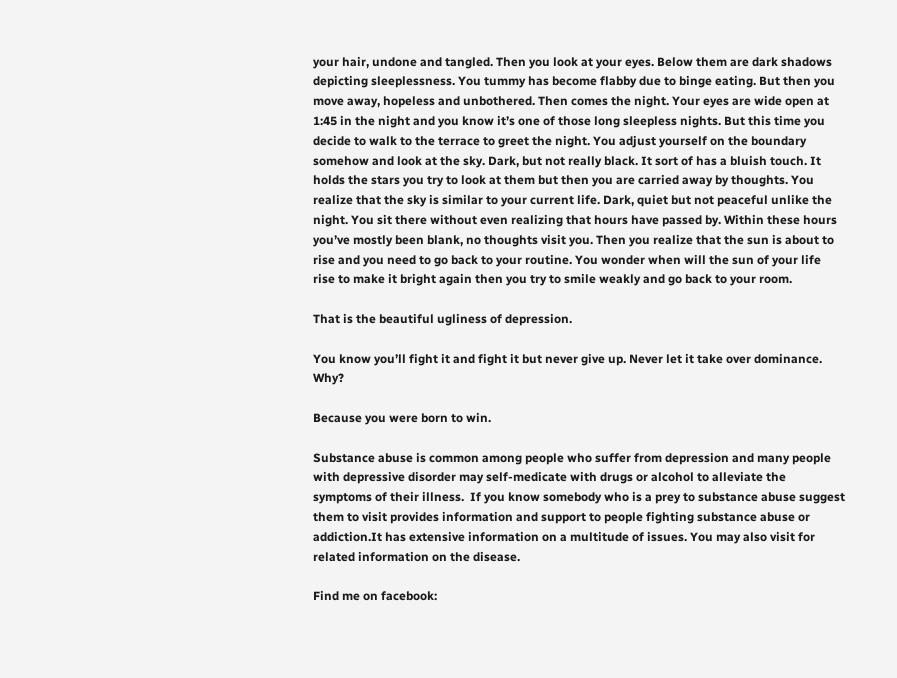your hair, undone and tangled. Then you look at your eyes. Below them are dark shadows depicting sleeplessness. You tummy has become flabby due to binge eating. But then you move away, hopeless and unbothered. Then comes the night. Your eyes are wide open at 1:45 in the night and you know it’s one of those long sleepless nights. But this time you decide to walk to the terrace to greet the night. You adjust yourself on the boundary somehow and look at the sky. Dark, but not really black. It sort of has a bluish touch. It holds the stars you try to look at them but then you are carried away by thoughts. You realize that the sky is similar to your current life. Dark, quiet but not peaceful unlike the night. You sit there without even realizing that hours have passed by. Within these hours you’ve mostly been blank, no thoughts visit you. Then you realize that the sun is about to rise and you need to go back to your routine. You wonder when will the sun of your life rise to make it bright again then you try to smile weakly and go back to your room.

That is the beautiful ugliness of depression.

You know you’ll fight it and fight it but never give up. Never let it take over dominance. Why?

Because you were born to win.

Substance abuse is common among people who suffer from depression and many people with depressive disorder may self-medicate with drugs or alcohol to alleviate the symptoms of their illness.  If you know somebody who is a prey to substance abuse suggest them to visit provides information and support to people fighting substance abuse or addiction.It has extensive information on a multitude of issues. You may also visit for related information on the disease.

Find me on facebook: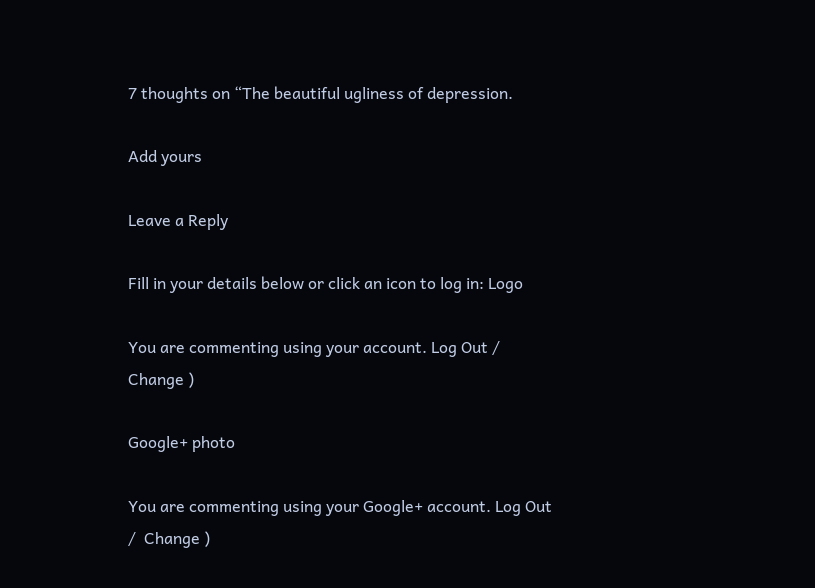7 thoughts on “The beautiful ugliness of depression.

Add yours

Leave a Reply

Fill in your details below or click an icon to log in: Logo

You are commenting using your account. Log Out /  Change )

Google+ photo

You are commenting using your Google+ account. Log Out /  Change )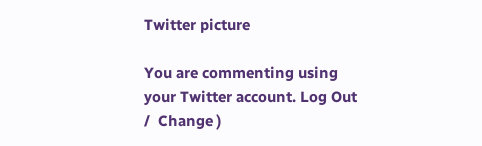Twitter picture

You are commenting using your Twitter account. Log Out /  Change )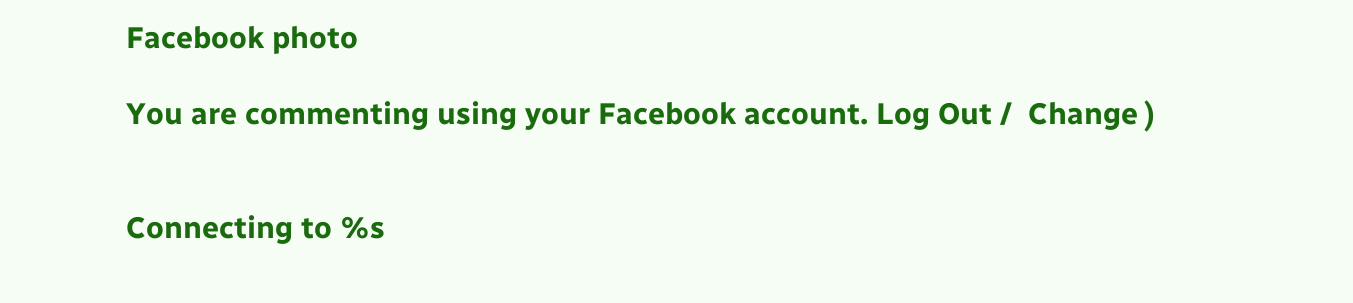Facebook photo

You are commenting using your Facebook account. Log Out /  Change )


Connecting to %s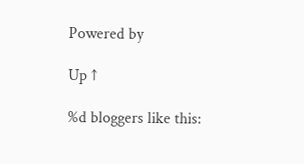Powered by

Up ↑

%d bloggers like this: